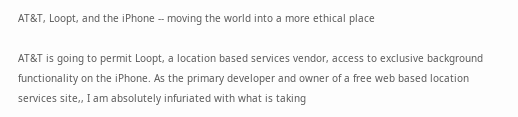AT&T, Loopt, and the iPhone -- moving the world into a more ethical place

AT&T is going to permit Loopt, a location based services vendor, access to exclusive background functionality on the iPhone. As the primary developer and owner of a free web based location services site,, I am absolutely infuriated with what is taking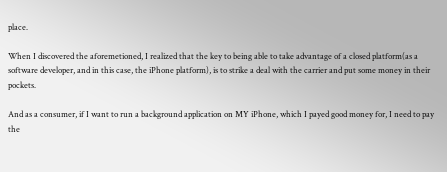place.

When I discovered the aforemetioned, I realized that the key to being able to take advantage of a closed platform(as a software developer, and in this case, the iPhone platform), is to strike a deal with the carrier and put some money in their pockets.

And as a consumer, if I want to run a background application on MY iPhone, which I payed good money for, I need to pay the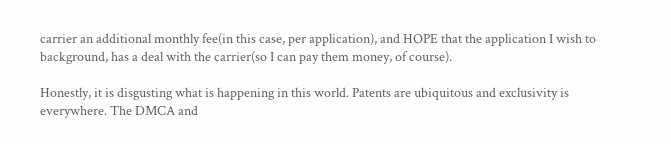carrier an additional monthly fee(in this case, per application), and HOPE that the application I wish to background, has a deal with the carrier(so I can pay them money, of course).

Honestly, it is disgusting what is happening in this world. Patents are ubiquitous and exclusivity is everywhere. The DMCA and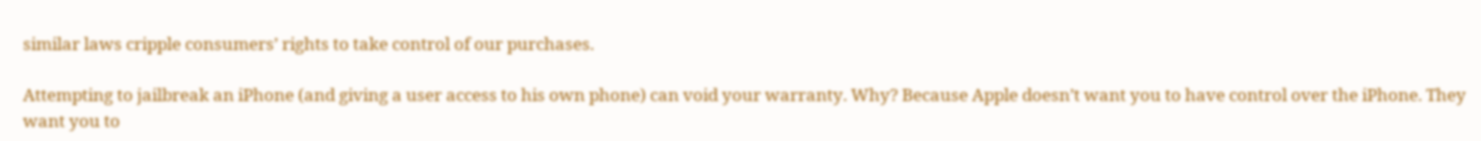similar laws cripple consumers’ rights to take control of our purchases.

Attempting to jailbreak an iPhone (and giving a user access to his own phone) can void your warranty. Why? Because Apple doesn’t want you to have control over the iPhone. They want you to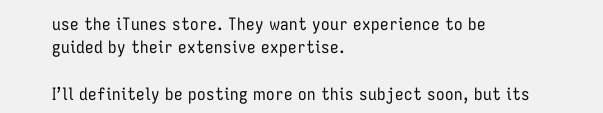use the iTunes store. They want your experience to be guided by their extensive expertise.

I’ll definitely be posting more on this subject soon, but its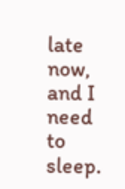late now, and I need to sleep.